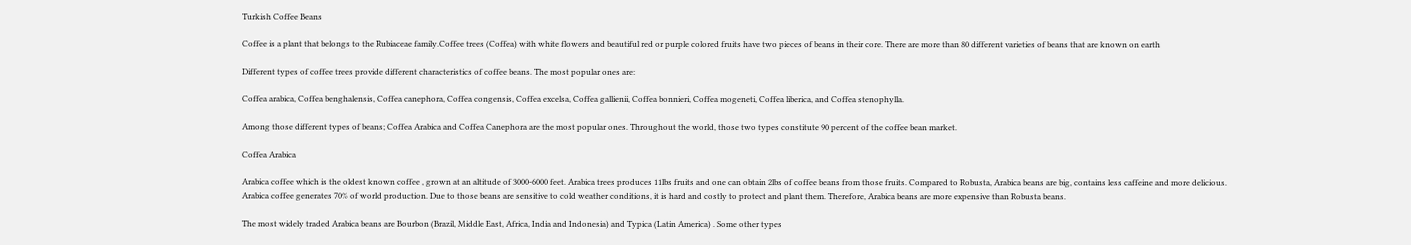Turkish Coffee Beans

Coffee is a plant that belongs to the Rubiaceae family.Coffee trees (Coffea) with white flowers and beautiful red or purple colored fruits have two pieces of beans in their core. There are more than 80 different varieties of beans that are known on earth

Different types of coffee trees provide different characteristics of coffee beans. The most popular ones are:

Coffea arabica, Coffea benghalensis, Coffea canephora, Coffea congensis, Coffea excelsa, Coffea gallienii, Coffea bonnieri, Coffea mogeneti, Coffea liberica, and Coffea stenophylla.

Among those different types of beans; Coffea Arabica and Coffea Canephora are the most popular ones. Throughout the world, those two types constitute 90 percent of the coffee bean market.

Coffea Arabica

Arabica coffee which is the oldest known coffee , grown at an altitude of 3000-6000 feet. Arabica trees produces 11lbs fruits and one can obtain 2lbs of coffee beans from those fruits. Compared to Robusta, Arabica beans are big, contains less caffeine and more delicious.
Arabica coffee generates 70% of world production. Due to those beans are sensitive to cold weather conditions, it is hard and costly to protect and plant them. Therefore, Arabica beans are more expensive than Robusta beans.

The most widely traded Arabica beans are Bourbon (Brazil, Middle East, Africa, India and Indonesia) and Typica (Latin America) . Some other types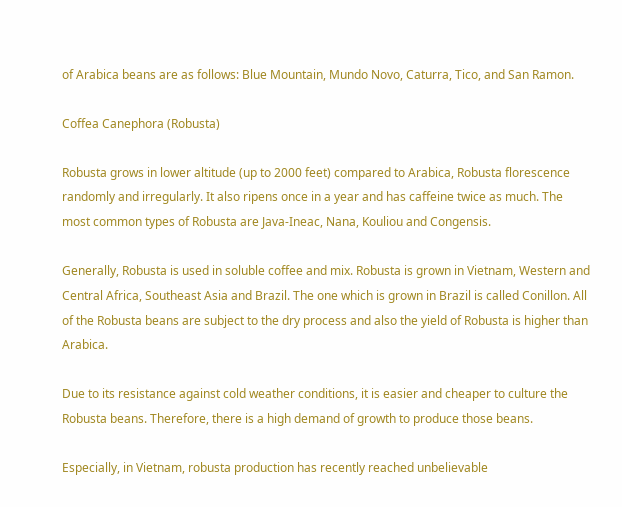of Arabica beans are as follows: Blue Mountain, Mundo Novo, Caturra, Tico, and San Ramon.

Coffea Canephora (Robusta)

Robusta grows in lower altitude (up to 2000 feet) compared to Arabica, Robusta florescence randomly and irregularly. It also ripens once in a year and has caffeine twice as much. The most common types of Robusta are Java-Ineac, Nana, Kouliou and Congensis.

Generally, Robusta is used in soluble coffee and mix. Robusta is grown in Vietnam, Western and Central Africa, Southeast Asia and Brazil. The one which is grown in Brazil is called Conillon. All of the Robusta beans are subject to the dry process and also the yield of Robusta is higher than Arabica.

Due to its resistance against cold weather conditions, it is easier and cheaper to culture the Robusta beans. Therefore, there is a high demand of growth to produce those beans.

Especially, in Vietnam, robusta production has recently reached unbelievable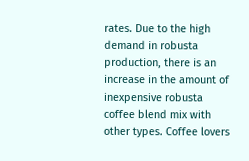rates. Due to the high demand in robusta production, there is an increase in the amount of inexpensive robusta coffee blend mix with other types. Coffee lovers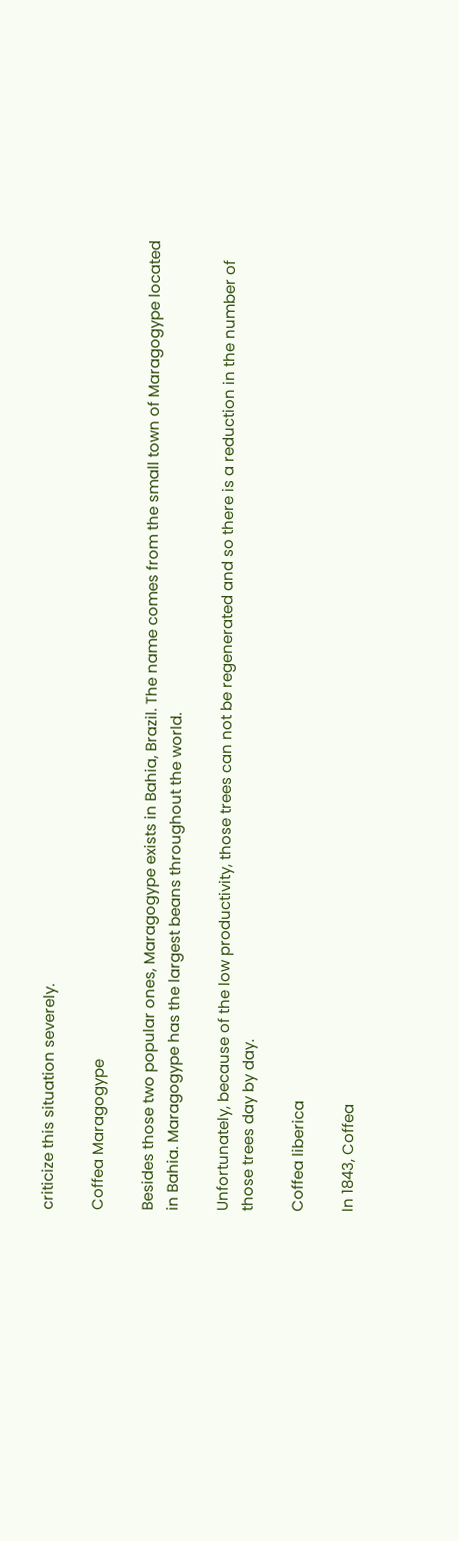criticize this situation severely.

Coffea Maragogype

Besides those two popular ones, Maragogype exists in Bahia, Brazil. The name comes from the small town of Maragogype located in Bahia. Maragogype has the largest beans throughout the world.

Unfortunately, because of the low productivity, those trees can not be regenerated and so there is a reduction in the number of those trees day by day.

Coffea liberica

In 1843, Coffea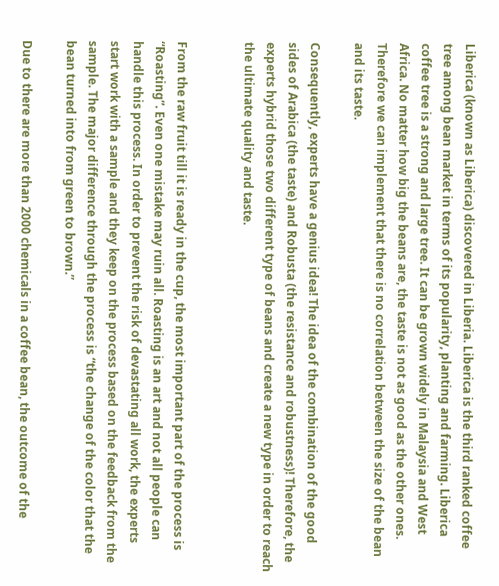Liberica (known as Liberica) discovered in Liberia. Liberica is the third ranked coffee tree among bean market in terms of its popularity, planting and farming. Liberica coffee tree is a strong and large tree. It can be grown widely in Malaysia and West Africa. No matter how big the beans are, the taste is not as good as the other ones. Therefore we can implement that there is no correlation between the size of the bean and its taste.

Consequently, experts have a genius idea! The idea of the combination of the good sides of Arabica (the taste) and Robusta (the resistance and robustness)! Therefore, the experts hybrid those two different type of beans and create a new type in order to reach the ultimate quality and taste.


From the raw fruit till it is ready in the cup, the most important part of the process is “Roasting”. Even one mistake may ruin all. Roasting is an art and not all people can handle this process. In order to prevent the risk of devastating all work, the experts start work with a sample and they keep on the process based on the feedback from the sample. The major difference through the process is “the change of the color that the bean turned into from green to brown.”

Due to there are more than 2000 chemicals in a coffee bean, the outcome of the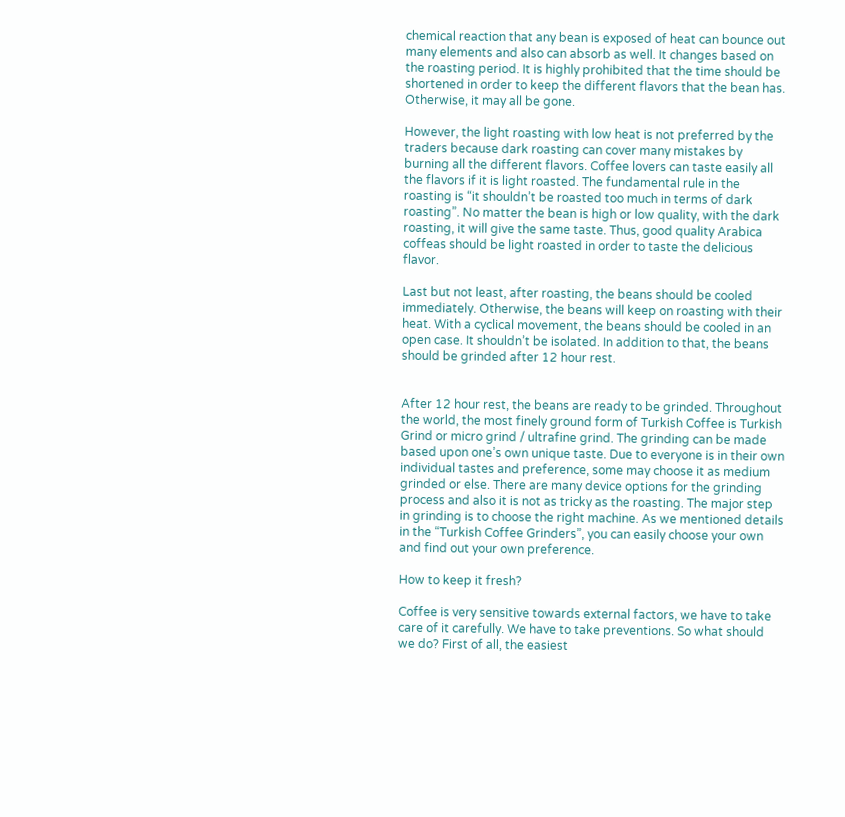chemical reaction that any bean is exposed of heat can bounce out many elements and also can absorb as well. It changes based on the roasting period. It is highly prohibited that the time should be shortened in order to keep the different flavors that the bean has. Otherwise, it may all be gone.

However, the light roasting with low heat is not preferred by the traders because dark roasting can cover many mistakes by burning all the different flavors. Coffee lovers can taste easily all the flavors if it is light roasted. The fundamental rule in the roasting is “it shouldn’t be roasted too much in terms of dark roasting”. No matter the bean is high or low quality, with the dark roasting, it will give the same taste. Thus, good quality Arabica coffeas should be light roasted in order to taste the delicious flavor.

Last but not least, after roasting, the beans should be cooled immediately. Otherwise, the beans will keep on roasting with their heat. With a cyclical movement, the beans should be cooled in an open case. It shouldn’t be isolated. In addition to that, the beans should be grinded after 12 hour rest.


After 12 hour rest, the beans are ready to be grinded. Throughout the world, the most finely ground form of Turkish Coffee is Turkish Grind or micro grind / ultrafine grind. The grinding can be made based upon one’s own unique taste. Due to everyone is in their own individual tastes and preference, some may choose it as medium grinded or else. There are many device options for the grinding process and also it is not as tricky as the roasting. The major step in grinding is to choose the right machine. As we mentioned details in the “Turkish Coffee Grinders”, you can easily choose your own and find out your own preference.

How to keep it fresh?

Coffee is very sensitive towards external factors, we have to take care of it carefully. We have to take preventions. So what should we do? First of all, the easiest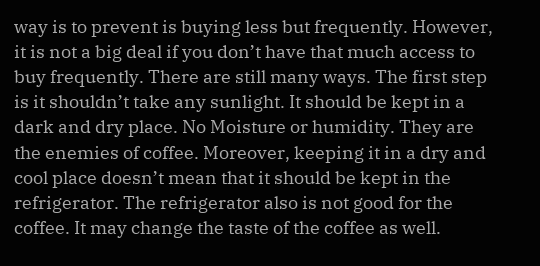way is to prevent is buying less but frequently. However, it is not a big deal if you don’t have that much access to buy frequently. There are still many ways. The first step is it shouldn’t take any sunlight. It should be kept in a dark and dry place. No Moisture or humidity. They are the enemies of coffee. Moreover, keeping it in a dry and cool place doesn’t mean that it should be kept in the refrigerator. The refrigerator also is not good for the coffee. It may change the taste of the coffee as well.